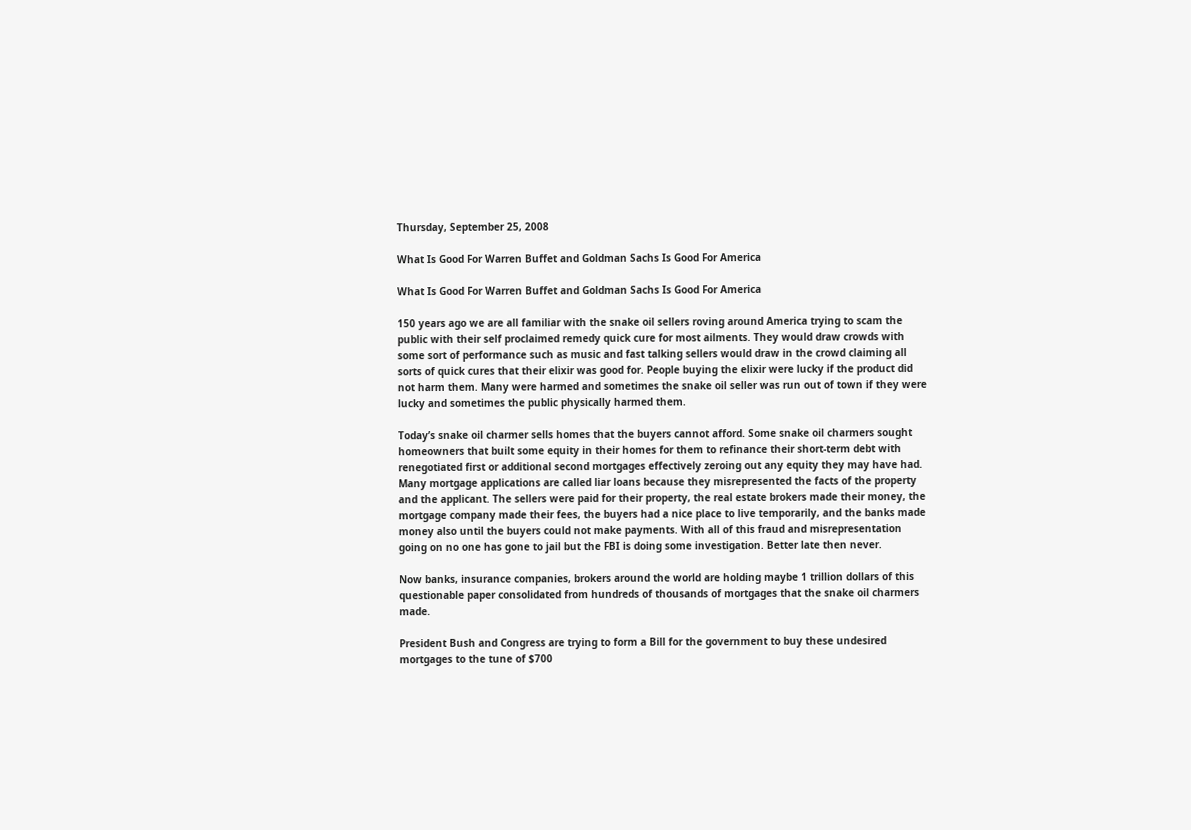Thursday, September 25, 2008

What Is Good For Warren Buffet and Goldman Sachs Is Good For America

What Is Good For Warren Buffet and Goldman Sachs Is Good For America

150 years ago we are all familiar with the snake oil sellers roving around America trying to scam the public with their self proclaimed remedy quick cure for most ailments. They would draw crowds with some sort of performance such as music and fast talking sellers would draw in the crowd claiming all sorts of quick cures that their elixir was good for. People buying the elixir were lucky if the product did not harm them. Many were harmed and sometimes the snake oil seller was run out of town if they were lucky and sometimes the public physically harmed them.

Today’s snake oil charmer sells homes that the buyers cannot afford. Some snake oil charmers sought homeowners that built some equity in their homes for them to refinance their short-term debt with renegotiated first or additional second mortgages effectively zeroing out any equity they may have had. Many mortgage applications are called liar loans because they misrepresented the facts of the property and the applicant. The sellers were paid for their property, the real estate brokers made their money, the mortgage company made their fees, the buyers had a nice place to live temporarily, and the banks made money also until the buyers could not make payments. With all of this fraud and misrepresentation going on no one has gone to jail but the FBI is doing some investigation. Better late then never.

Now banks, insurance companies, brokers around the world are holding maybe 1 trillion dollars of this questionable paper consolidated from hundreds of thousands of mortgages that the snake oil charmers made.

President Bush and Congress are trying to form a Bill for the government to buy these undesired mortgages to the tune of $700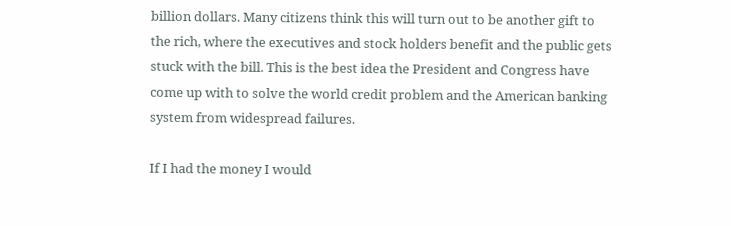billion dollars. Many citizens think this will turn out to be another gift to the rich, where the executives and stock holders benefit and the public gets stuck with the bill. This is the best idea the President and Congress have come up with to solve the world credit problem and the American banking system from widespread failures.

If I had the money I would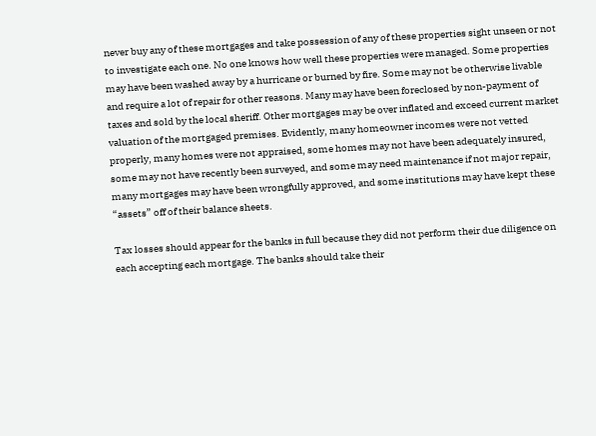never buy any of these mortgages and take possession of any of these properties sight unseen or not to investigate each one. No one knows how well these properties were managed. Some properties may have been washed away by a hurricane or burned by fire. Some may not be otherwise livable and require a lot of repair for other reasons. Many may have been foreclosed by non-payment of taxes and sold by the local sheriff. Other mortgages may be over inflated and exceed current market valuation of the mortgaged premises. Evidently, many homeowner incomes were not vetted properly, many homes were not appraised, some homes may not have been adequately insured, some may not have recently been surveyed, and some may need maintenance if not major repair, many mortgages may have been wrongfully approved, and some institutions may have kept these “assets” off of their balance sheets.

Tax losses should appear for the banks in full because they did not perform their due diligence on each accepting each mortgage. The banks should take their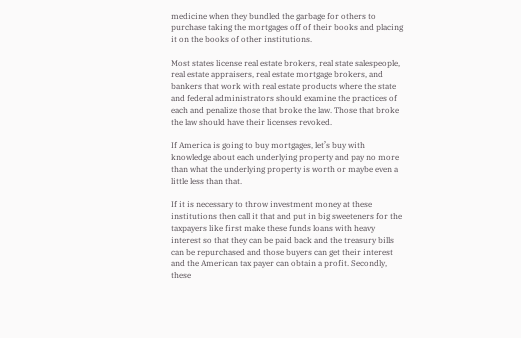medicine when they bundled the garbage for others to purchase taking the mortgages off of their books and placing it on the books of other institutions.

Most states license real estate brokers, real state salespeople, real estate appraisers, real estate mortgage brokers, and bankers that work with real estate products where the state and federal administrators should examine the practices of each and penalize those that broke the law. Those that broke the law should have their licenses revoked.

If America is going to buy mortgages, let’s buy with knowledge about each underlying property and pay no more than what the underlying property is worth or maybe even a little less than that.

If it is necessary to throw investment money at these institutions then call it that and put in big sweeteners for the taxpayers like first make these funds loans with heavy interest so that they can be paid back and the treasury bills can be repurchased and those buyers can get their interest and the American tax payer can obtain a profit. Secondly, these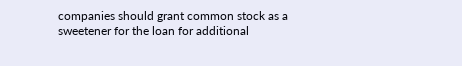companies should grant common stock as a sweetener for the loan for additional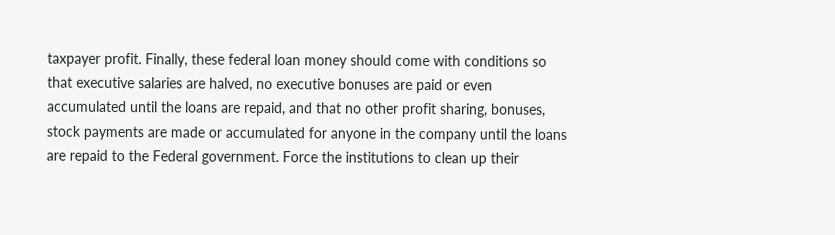taxpayer profit. Finally, these federal loan money should come with conditions so that executive salaries are halved, no executive bonuses are paid or even accumulated until the loans are repaid, and that no other profit sharing, bonuses, stock payments are made or accumulated for anyone in the company until the loans are repaid to the Federal government. Force the institutions to clean up their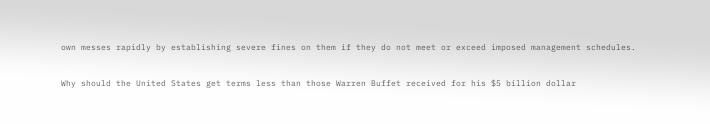own messes rapidly by establishing severe fines on them if they do not meet or exceed imposed management schedules.

Why should the United States get terms less than those Warren Buffet received for his $5 billion dollar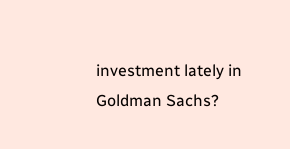investment lately in Goldman Sachs?